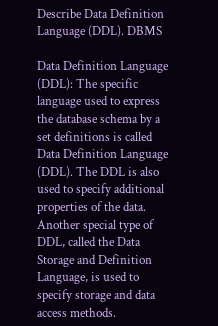Describe Data Definition Language (DDL). DBMS

Data Definition Language (DDL): The specific language used to express the database schema by a set definitions is called Data Definition Language (DDL). The DDL is also used to specify additional properties of the data. Another special type of DDL, called the Data Storage and Definition Language, is used to specify storage and data access methods.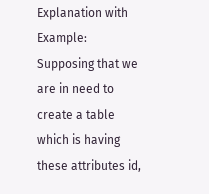Explanation with Example: Supposing that we are in need to create a table which is having these attributes id,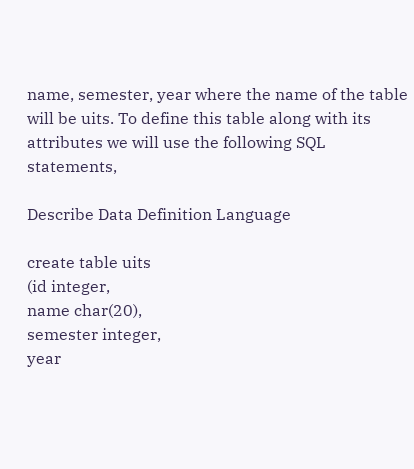name, semester, year where the name of the table will be uits. To define this table along with its attributes we will use the following SQL statements,

Describe Data Definition Language

create table uits
(id integer,
name char(20),
semester integer,
year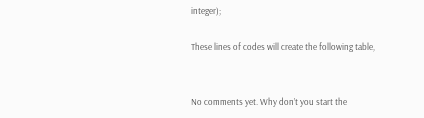integer);

These lines of codes will create the following table,


No comments yet. Why don’t you start the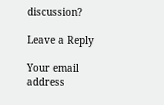discussion?

Leave a Reply

Your email address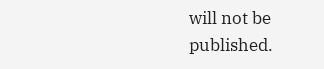will not be published.